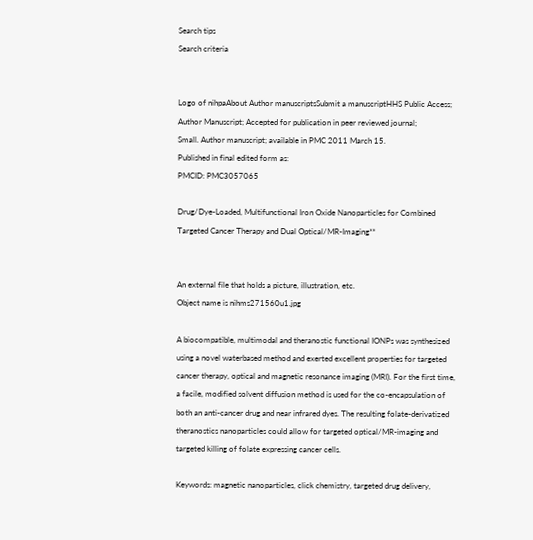Search tips
Search criteria


Logo of nihpaAbout Author manuscriptsSubmit a manuscriptHHS Public Access; Author Manuscript; Accepted for publication in peer reviewed journal;
Small. Author manuscript; available in PMC 2011 March 15.
Published in final edited form as:
PMCID: PMC3057065

Drug/Dye-Loaded, Multifunctional Iron Oxide Nanoparticles for Combined Targeted Cancer Therapy and Dual Optical/MR-Imaging**


An external file that holds a picture, illustration, etc.
Object name is nihms271560u1.jpg

A biocompatible, multimodal and theranostic functional IONPs was synthesized using a novel waterbased method and exerted excellent properties for targeted cancer therapy, optical and magnetic resonance imaging (MRI). For the first time, a facile, modified solvent diffusion method is used for the co-encapsulation of both an anti-cancer drug and near infrared dyes. The resulting folate-derivatized theranostics nanoparticles could allow for targeted optical/MR-imaging and targeted killing of folate expressing cancer cells.

Keywords: magnetic nanoparticles, click chemistry, targeted drug delivery,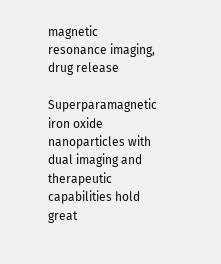magnetic resonance imaging, drug release

Superparamagnetic iron oxide nanoparticles with dual imaging and therapeutic capabilities hold great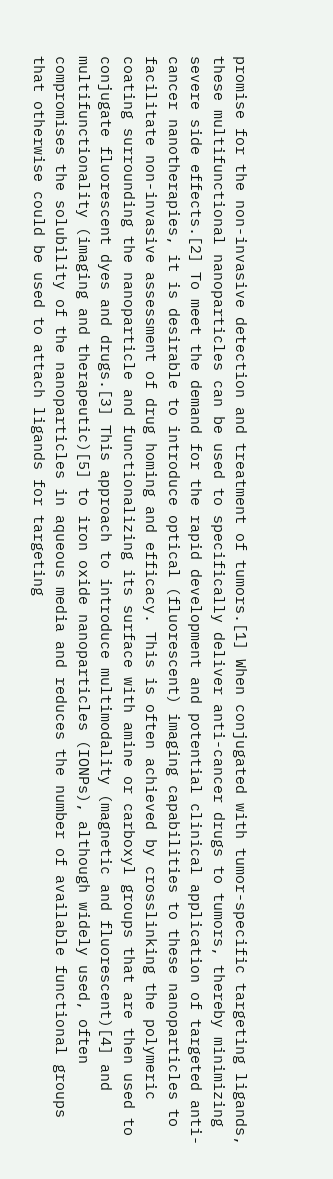promise for the non-invasive detection and treatment of tumors.[1] When conjugated with tumor-specific targeting ligands, these multifunctional nanoparticles can be used to specifically deliver anti-cancer drugs to tumors, thereby minimizing severe side effects.[2] To meet the demand for the rapid development and potential clinical application of targeted anti-cancer nanotherapies, it is desirable to introduce optical (fluorescent) imaging capabilities to these nanoparticles to facilitate non-invasive assessment of drug homing and efficacy. This is often achieved by crosslinking the polymeric coating surrounding the nanoparticle and functionalizing its surface with amine or carboxyl groups that are then used to conjugate fluorescent dyes and drugs.[3] This approach to introduce multimodality (magnetic and fluorescent)[4] and multifunctionality (imaging and therapeutic)[5] to iron oxide nanoparticles (IONPs), although widely used, often compromises the solubility of the nanoparticles in aqueous media and reduces the number of available functional groups that otherwise could be used to attach ligands for targeting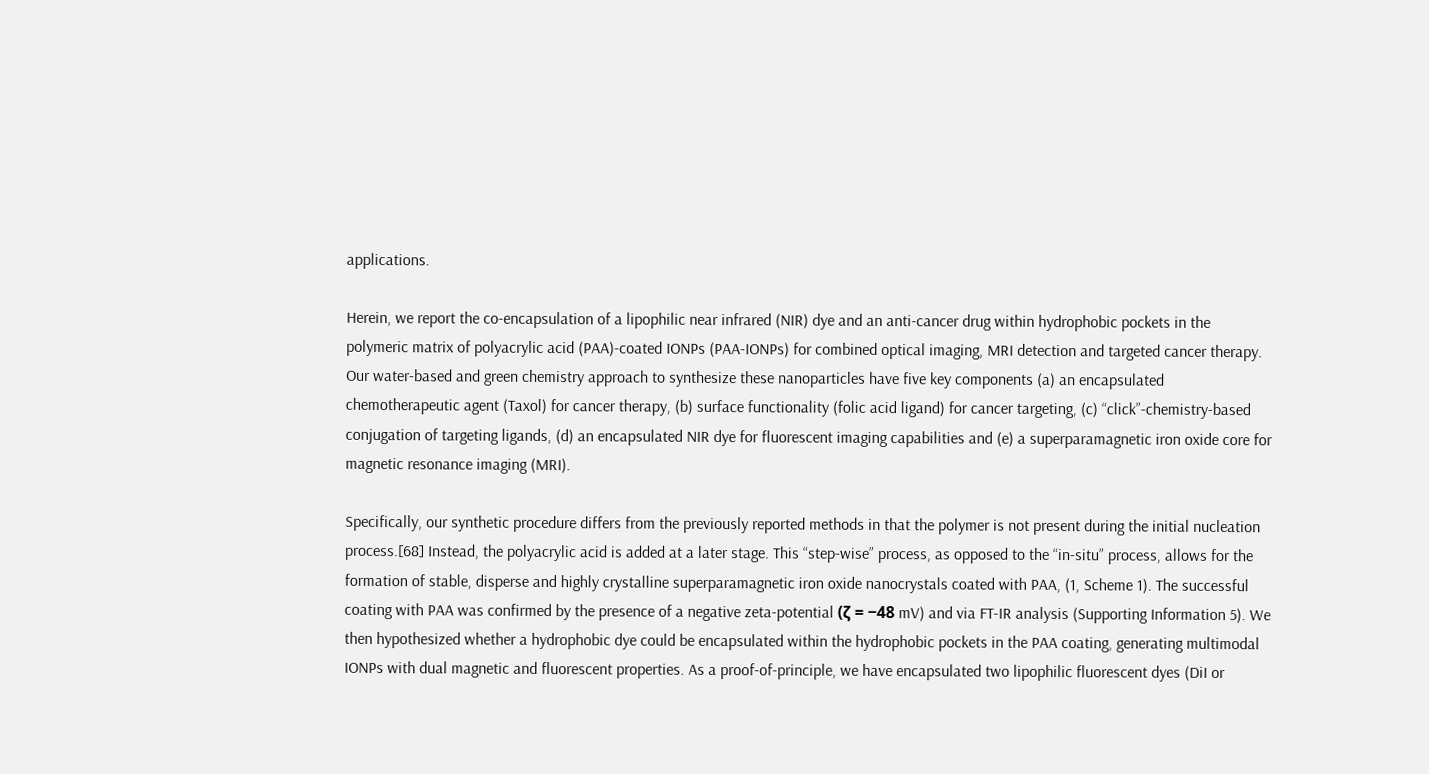applications.

Herein, we report the co-encapsulation of a lipophilic near infrared (NIR) dye and an anti-cancer drug within hydrophobic pockets in the polymeric matrix of polyacrylic acid (PAA)-coated IONPs (PAA-IONPs) for combined optical imaging, MRI detection and targeted cancer therapy. Our water-based and green chemistry approach to synthesize these nanoparticles have five key components (a) an encapsulated chemotherapeutic agent (Taxol) for cancer therapy, (b) surface functionality (folic acid ligand) for cancer targeting, (c) “click”-chemistry-based conjugation of targeting ligands, (d) an encapsulated NIR dye for fluorescent imaging capabilities and (e) a superparamagnetic iron oxide core for magnetic resonance imaging (MRI).

Specifically, our synthetic procedure differs from the previously reported methods in that the polymer is not present during the initial nucleation process.[68] Instead, the polyacrylic acid is added at a later stage. This “step-wise” process, as opposed to the “in-situ” process, allows for the formation of stable, disperse and highly crystalline superparamagnetic iron oxide nanocrystals coated with PAA, (1, Scheme 1). The successful coating with PAA was confirmed by the presence of a negative zeta-potential (ζ = −48 mV) and via FT-IR analysis (Supporting Information 5). We then hypothesized whether a hydrophobic dye could be encapsulated within the hydrophobic pockets in the PAA coating, generating multimodal IONPs with dual magnetic and fluorescent properties. As a proof-of-principle, we have encapsulated two lipophilic fluorescent dyes (DiI or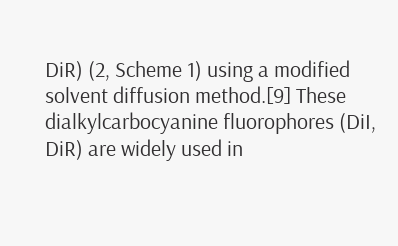DiR) (2, Scheme 1) using a modified solvent diffusion method.[9] These dialkylcarbocyanine fluorophores (DiI, DiR) are widely used in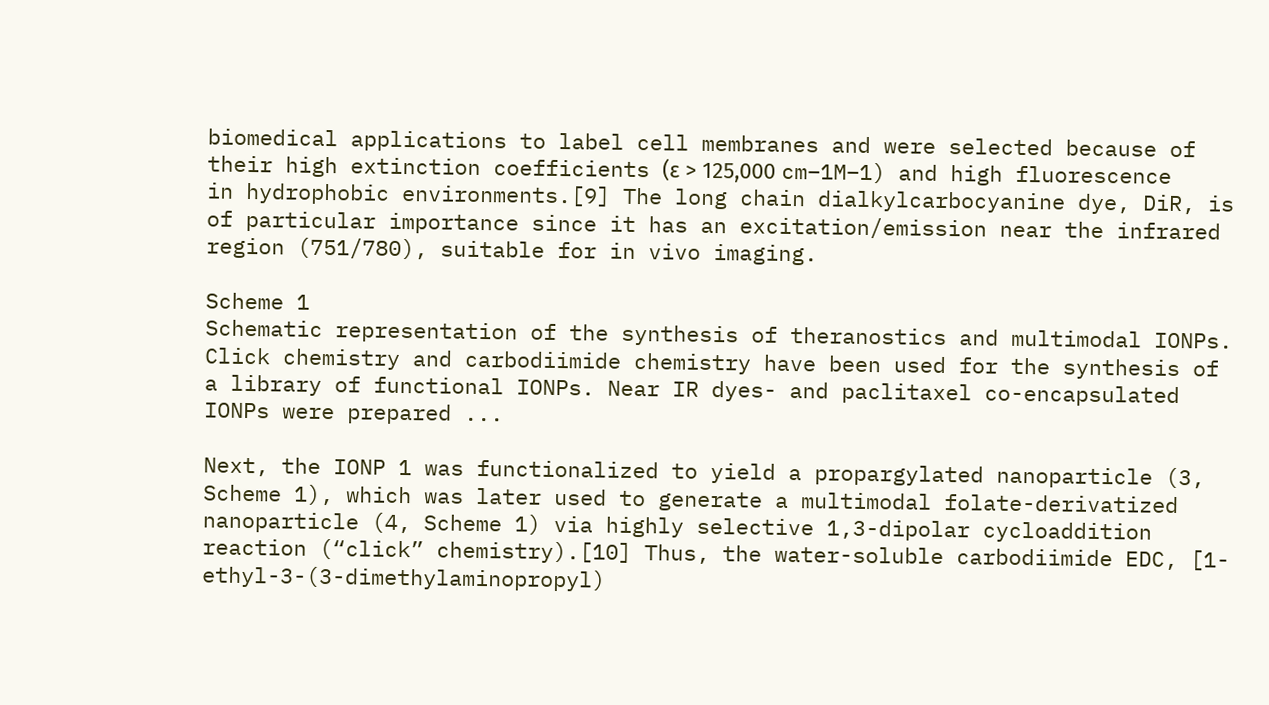biomedical applications to label cell membranes and were selected because of their high extinction coefficients (ε > 125,000 cm−1M−1) and high fluorescence in hydrophobic environments.[9] The long chain dialkylcarbocyanine dye, DiR, is of particular importance since it has an excitation/emission near the infrared region (751/780), suitable for in vivo imaging.

Scheme 1
Schematic representation of the synthesis of theranostics and multimodal IONPs. Click chemistry and carbodiimide chemistry have been used for the synthesis of a library of functional IONPs. Near IR dyes- and paclitaxel co-encapsulated IONPs were prepared ...

Next, the IONP 1 was functionalized to yield a propargylated nanoparticle (3, Scheme 1), which was later used to generate a multimodal folate-derivatized nanoparticle (4, Scheme 1) via highly selective 1,3-dipolar cycloaddition reaction (“click” chemistry).[10] Thus, the water-soluble carbodiimide EDC, [1-ethyl-3-(3-dimethylaminopropyl)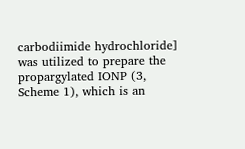carbodiimide hydrochloride] was utilized to prepare the propargylated IONP (3, Scheme 1), which is an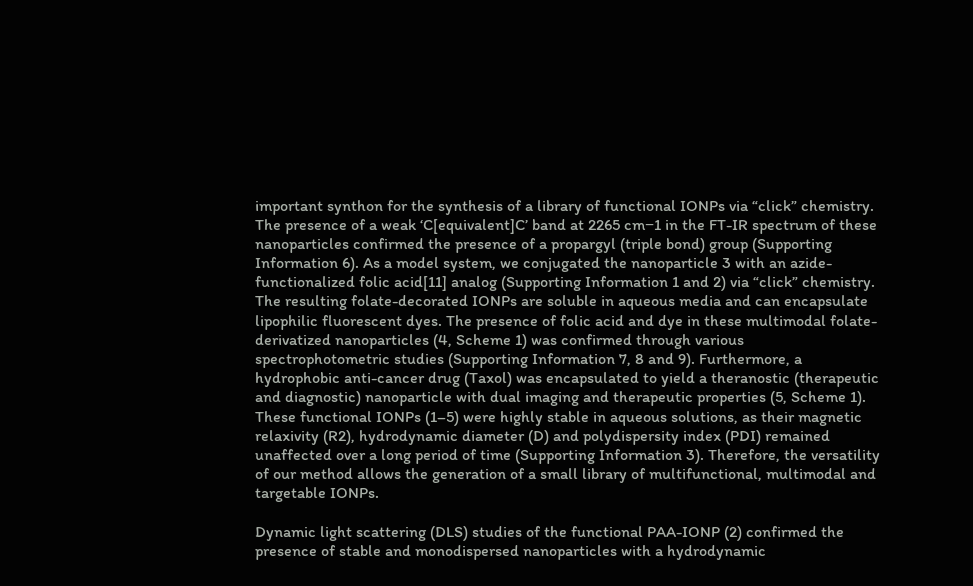important synthon for the synthesis of a library of functional IONPs via “click” chemistry. The presence of a weak ‘C[equivalent]C’ band at 2265 cm−1 in the FT-IR spectrum of these nanoparticles confirmed the presence of a propargyl (triple bond) group (Supporting Information 6). As a model system, we conjugated the nanoparticle 3 with an azide-functionalized folic acid[11] analog (Supporting Information 1 and 2) via “click” chemistry. The resulting folate-decorated IONPs are soluble in aqueous media and can encapsulate lipophilic fluorescent dyes. The presence of folic acid and dye in these multimodal folate-derivatized nanoparticles (4, Scheme 1) was confirmed through various spectrophotometric studies (Supporting Information 7, 8 and 9). Furthermore, a hydrophobic anti-cancer drug (Taxol) was encapsulated to yield a theranostic (therapeutic and diagnostic) nanoparticle with dual imaging and therapeutic properties (5, Scheme 1). These functional IONPs (1–5) were highly stable in aqueous solutions, as their magnetic relaxivity (R2), hydrodynamic diameter (D) and polydispersity index (PDI) remained unaffected over a long period of time (Supporting Information 3). Therefore, the versatility of our method allows the generation of a small library of multifunctional, multimodal and targetable IONPs.

Dynamic light scattering (DLS) studies of the functional PAA-IONP (2) confirmed the presence of stable and monodispersed nanoparticles with a hydrodynamic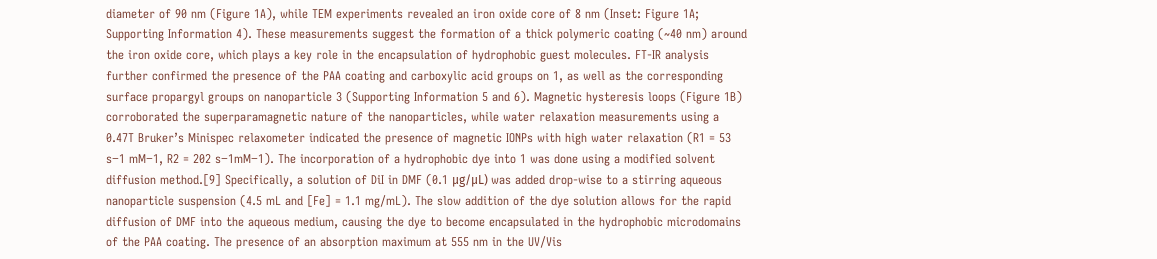diameter of 90 nm (Figure 1A), while TEM experiments revealed an iron oxide core of 8 nm (Inset: Figure 1A; Supporting Information 4). These measurements suggest the formation of a thick polymeric coating (~40 nm) around the iron oxide core, which plays a key role in the encapsulation of hydrophobic guest molecules. FT-IR analysis further confirmed the presence of the PAA coating and carboxylic acid groups on 1, as well as the corresponding surface propargyl groups on nanoparticle 3 (Supporting Information 5 and 6). Magnetic hysteresis loops (Figure 1B) corroborated the superparamagnetic nature of the nanoparticles, while water relaxation measurements using a 0.47T Bruker’s Minispec relaxometer indicated the presence of magnetic IONPs with high water relaxation (R1 = 53 s−1 mM−1, R2 = 202 s−1mM−1). The incorporation of a hydrophobic dye into 1 was done using a modified solvent diffusion method.[9] Specifically, a solution of DiI in DMF (0.1 μg/μL) was added drop-wise to a stirring aqueous nanoparticle suspension (4.5 mL and [Fe] = 1.1 mg/mL). The slow addition of the dye solution allows for the rapid diffusion of DMF into the aqueous medium, causing the dye to become encapsulated in the hydrophobic microdomains of the PAA coating. The presence of an absorption maximum at 555 nm in the UV/Vis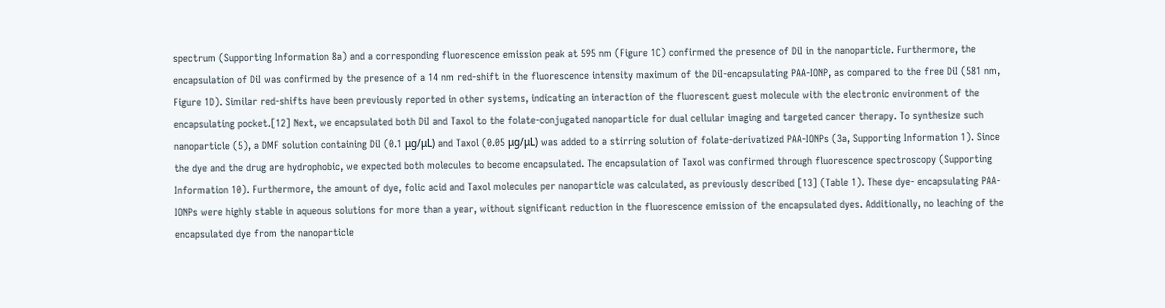spectrum (Supporting Information 8a) and a corresponding fluorescence emission peak at 595 nm (Figure 1C) confirmed the presence of DiI in the nanoparticle. Furthermore, the encapsulation of DiI was confirmed by the presence of a 14 nm red-shift in the fluorescence intensity maximum of the DiI-encapsulating PAA-IONP, as compared to the free DiI (581 nm, Figure 1D). Similar red-shifts have been previously reported in other systems, indicating an interaction of the fluorescent guest molecule with the electronic environment of the encapsulating pocket.[12] Next, we encapsulated both DiI and Taxol to the folate-conjugated nanoparticle for dual cellular imaging and targeted cancer therapy. To synthesize such nanoparticle (5), a DMF solution containing DiI (0.1 μg/μL) and Taxol (0.05 μg/μL) was added to a stirring solution of folate-derivatized PAA-IONPs (3a, Supporting Information 1). Since the dye and the drug are hydrophobic, we expected both molecules to become encapsulated. The encapsulation of Taxol was confirmed through fluorescence spectroscopy (Supporting Information 10). Furthermore, the amount of dye, folic acid and Taxol molecules per nanoparticle was calculated, as previously described [13] (Table 1). These dye- encapsulating PAA-IONPs were highly stable in aqueous solutions for more than a year, without significant reduction in the fluorescence emission of the encapsulated dyes. Additionally, no leaching of the encapsulated dye from the nanoparticle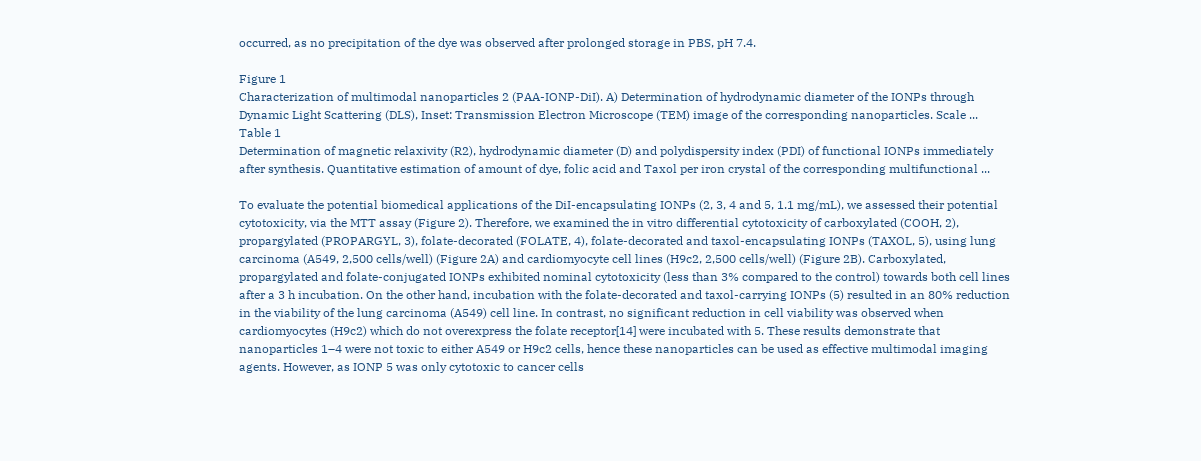occurred, as no precipitation of the dye was observed after prolonged storage in PBS, pH 7.4.

Figure 1
Characterization of multimodal nanoparticles 2 (PAA-IONP-DiI). A) Determination of hydrodynamic diameter of the IONPs through Dynamic Light Scattering (DLS), Inset: Transmission Electron Microscope (TEM) image of the corresponding nanoparticles. Scale ...
Table 1
Determination of magnetic relaxivity (R2), hydrodynamic diameter (D) and polydispersity index (PDI) of functional IONPs immediately after synthesis. Quantitative estimation of amount of dye, folic acid and Taxol per iron crystal of the corresponding multifunctional ...

To evaluate the potential biomedical applications of the DiI-encapsulating IONPs (2, 3, 4 and 5, 1.1 mg/mL), we assessed their potential cytotoxicity, via the MTT assay (Figure 2). Therefore, we examined the in vitro differential cytotoxicity of carboxylated (COOH, 2), propargylated (PROPARGYL, 3), folate-decorated (FOLATE, 4), folate-decorated and taxol-encapsulating IONPs (TAXOL, 5), using lung carcinoma (A549, 2,500 cells/well) (Figure 2A) and cardiomyocyte cell lines (H9c2, 2,500 cells/well) (Figure 2B). Carboxylated, propargylated and folate-conjugated IONPs exhibited nominal cytotoxicity (less than 3% compared to the control) towards both cell lines after a 3 h incubation. On the other hand, incubation with the folate-decorated and taxol-carrying IONPs (5) resulted in an 80% reduction in the viability of the lung carcinoma (A549) cell line. In contrast, no significant reduction in cell viability was observed when cardiomyocytes (H9c2) which do not overexpress the folate receptor[14] were incubated with 5. These results demonstrate that nanoparticles 1–4 were not toxic to either A549 or H9c2 cells, hence these nanoparticles can be used as effective multimodal imaging agents. However, as IONP 5 was only cytotoxic to cancer cells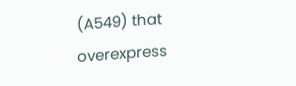(A549) that overexpress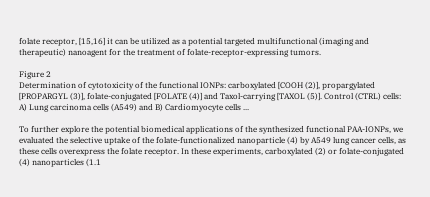folate receptor, [15,16] it can be utilized as a potential targeted multifunctional (imaging and therapeutic) nanoagent for the treatment of folate-receptor-expressing tumors.

Figure 2
Determination of cytotoxicity of the functional IONPs: carboxylated [COOH (2)], propargylated [PROPARGYL (3)], folate-conjugated [FOLATE (4)] and Taxol-carrying [TAXOL (5)]. Control (CTRL) cells: A) Lung carcinoma cells (A549) and B) Cardiomyocyte cells ...

To further explore the potential biomedical applications of the synthesized functional PAA-IONPs, we evaluated the selective uptake of the folate-functionalized nanoparticle (4) by A549 lung cancer cells, as these cells overexpress the folate receptor. In these experiments, carboxylated (2) or folate-conjugated (4) nanoparticles (1.1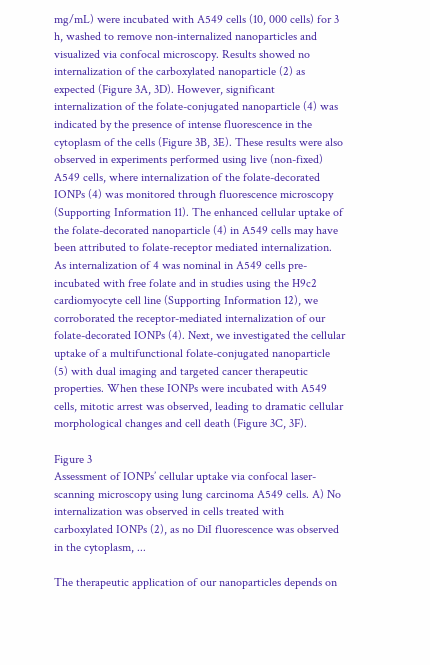mg/mL) were incubated with A549 cells (10, 000 cells) for 3 h, washed to remove non-internalized nanoparticles and visualized via confocal microscopy. Results showed no internalization of the carboxylated nanoparticle (2) as expected (Figure 3A, 3D). However, significant internalization of the folate-conjugated nanoparticle (4) was indicated by the presence of intense fluorescence in the cytoplasm of the cells (Figure 3B, 3E). These results were also observed in experiments performed using live (non-fixed) A549 cells, where internalization of the folate-decorated IONPs (4) was monitored through fluorescence microscopy (Supporting Information 11). The enhanced cellular uptake of the folate-decorated nanoparticle (4) in A549 cells may have been attributed to folate-receptor mediated internalization. As internalization of 4 was nominal in A549 cells pre-incubated with free folate and in studies using the H9c2 cardiomyocyte cell line (Supporting Information 12), we corroborated the receptor-mediated internalization of our folate-decorated IONPs (4). Next, we investigated the cellular uptake of a multifunctional folate-conjugated nanoparticle (5) with dual imaging and targeted cancer therapeutic properties. When these IONPs were incubated with A549 cells, mitotic arrest was observed, leading to dramatic cellular morphological changes and cell death (Figure 3C, 3F).

Figure 3
Assessment of IONPs’ cellular uptake via confocal laser-scanning microscopy using lung carcinoma A549 cells. A) No internalization was observed in cells treated with carboxylated IONPs (2), as no DiI fluorescence was observed in the cytoplasm, ...

The therapeutic application of our nanoparticles depends on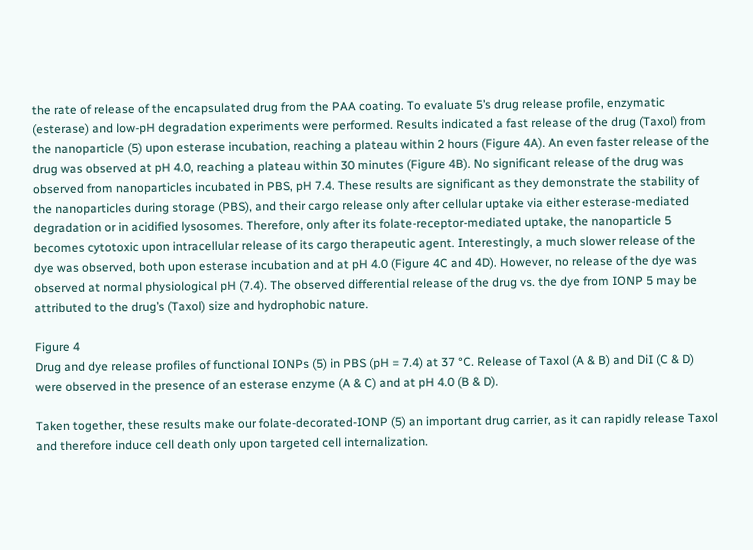the rate of release of the encapsulated drug from the PAA coating. To evaluate 5’s drug release profile, enzymatic (esterase) and low-pH degradation experiments were performed. Results indicated a fast release of the drug (Taxol) from the nanoparticle (5) upon esterase incubation, reaching a plateau within 2 hours (Figure 4A). An even faster release of the drug was observed at pH 4.0, reaching a plateau within 30 minutes (Figure 4B). No significant release of the drug was observed from nanoparticles incubated in PBS, pH 7.4. These results are significant as they demonstrate the stability of the nanoparticles during storage (PBS), and their cargo release only after cellular uptake via either esterase-mediated degradation or in acidified lysosomes. Therefore, only after its folate-receptor-mediated uptake, the nanoparticle 5 becomes cytotoxic upon intracellular release of its cargo therapeutic agent. Interestingly, a much slower release of the dye was observed, both upon esterase incubation and at pH 4.0 (Figure 4C and 4D). However, no release of the dye was observed at normal physiological pH (7.4). The observed differential release of the drug vs. the dye from IONP 5 may be attributed to the drug’s (Taxol) size and hydrophobic nature.

Figure 4
Drug and dye release profiles of functional IONPs (5) in PBS (pH = 7.4) at 37 °C. Release of Taxol (A & B) and DiI (C & D) were observed in the presence of an esterase enzyme (A & C) and at pH 4.0 (B & D).

Taken together, these results make our folate-decorated-IONP (5) an important drug carrier, as it can rapidly release Taxol and therefore induce cell death only upon targeted cell internalization.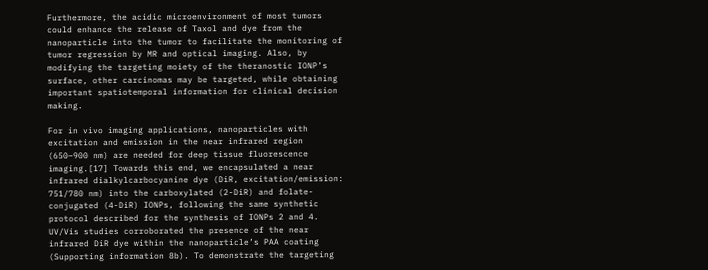Furthermore, the acidic microenvironment of most tumors could enhance the release of Taxol and dye from the nanoparticle into the tumor to facilitate the monitoring of tumor regression by MR and optical imaging. Also, by modifying the targeting moiety of the theranostic IONP’s surface, other carcinomas may be targeted, while obtaining important spatiotemporal information for clinical decision making.

For in vivo imaging applications, nanoparticles with excitation and emission in the near infrared region (650–900 nm) are needed for deep tissue fluorescence imaging.[17] Towards this end, we encapsulated a near infrared dialkylcarbocyanine dye (DiR, excitation/emission: 751/780 nm) into the carboxylated (2-DiR) and folate-conjugated (4-DiR) IONPs, following the same synthetic protocol described for the synthesis of IONPs 2 and 4. UV/Vis studies corroborated the presence of the near infrared DiR dye within the nanoparticle’s PAA coating (Supporting information 8b). To demonstrate the targeting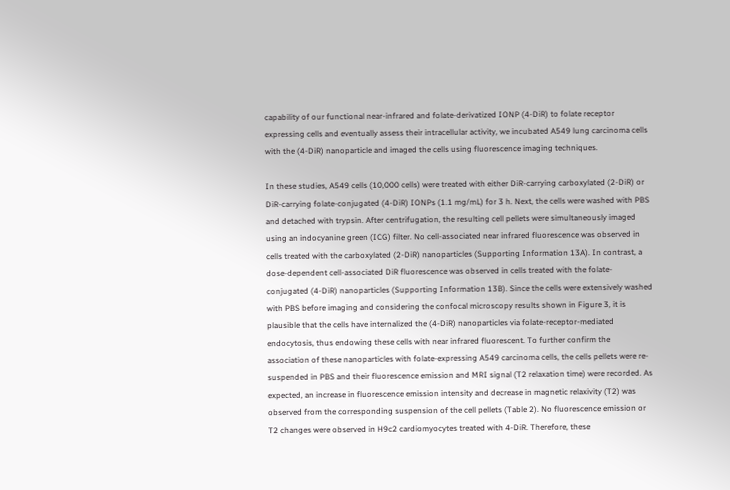capability of our functional near-infrared and folate-derivatized IONP (4-DiR) to folate receptor expressing cells and eventually assess their intracellular activity, we incubated A549 lung carcinoma cells with the (4-DiR) nanoparticle and imaged the cells using fluorescence imaging techniques.

In these studies, A549 cells (10,000 cells) were treated with either DiR-carrying carboxylated (2-DiR) or DiR-carrying folate-conjugated (4-DiR) IONPs (1.1 mg/mL) for 3 h. Next, the cells were washed with PBS and detached with trypsin. After centrifugation, the resulting cell pellets were simultaneously imaged using an indocyanine green (ICG) filter. No cell-associated near infrared fluorescence was observed in cells treated with the carboxylated (2-DiR) nanoparticles (Supporting Information 13A). In contrast, a dose-dependent cell-associated DiR fluorescence was observed in cells treated with the folate-conjugated (4-DiR) nanoparticles (Supporting Information 13B). Since the cells were extensively washed with PBS before imaging and considering the confocal microscopy results shown in Figure 3, it is plausible that the cells have internalized the (4-DiR) nanoparticles via folate-receptor-mediated endocytosis, thus endowing these cells with near infrared fluorescent. To further confirm the association of these nanoparticles with folate-expressing A549 carcinoma cells, the cells pellets were re-suspended in PBS and their fluorescence emission and MRI signal (T2 relaxation time) were recorded. As expected, an increase in fluorescence emission intensity and decrease in magnetic relaxivity (T2) was observed from the corresponding suspension of the cell pellets (Table 2). No fluorescence emission or T2 changes were observed in H9c2 cardiomyocytes treated with 4-DiR. Therefore, these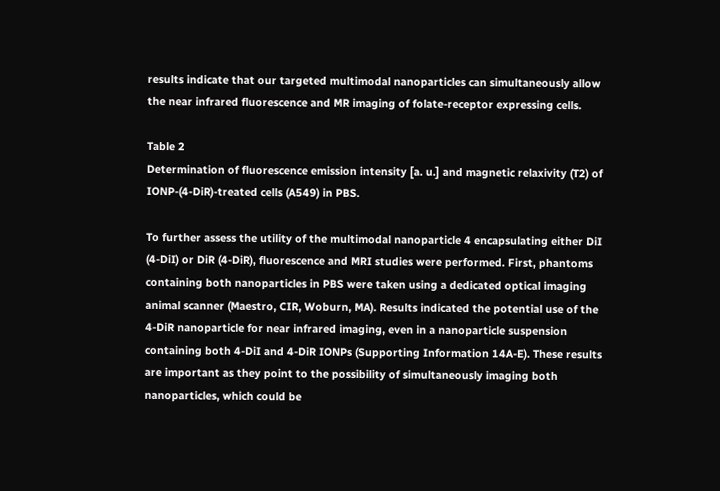results indicate that our targeted multimodal nanoparticles can simultaneously allow the near infrared fluorescence and MR imaging of folate-receptor expressing cells.

Table 2
Determination of fluorescence emission intensity [a. u.] and magnetic relaxivity (T2) of IONP-(4-DiR)-treated cells (A549) in PBS.

To further assess the utility of the multimodal nanoparticle 4 encapsulating either DiI (4-DiI) or DiR (4-DiR), fluorescence and MRI studies were performed. First, phantoms containing both nanoparticles in PBS were taken using a dedicated optical imaging animal scanner (Maestro, CIR, Woburn, MA). Results indicated the potential use of the 4-DiR nanoparticle for near infrared imaging, even in a nanoparticle suspension containing both 4-DiI and 4-DiR IONPs (Supporting Information 14A-E). These results are important as they point to the possibility of simultaneously imaging both nanoparticles, which could be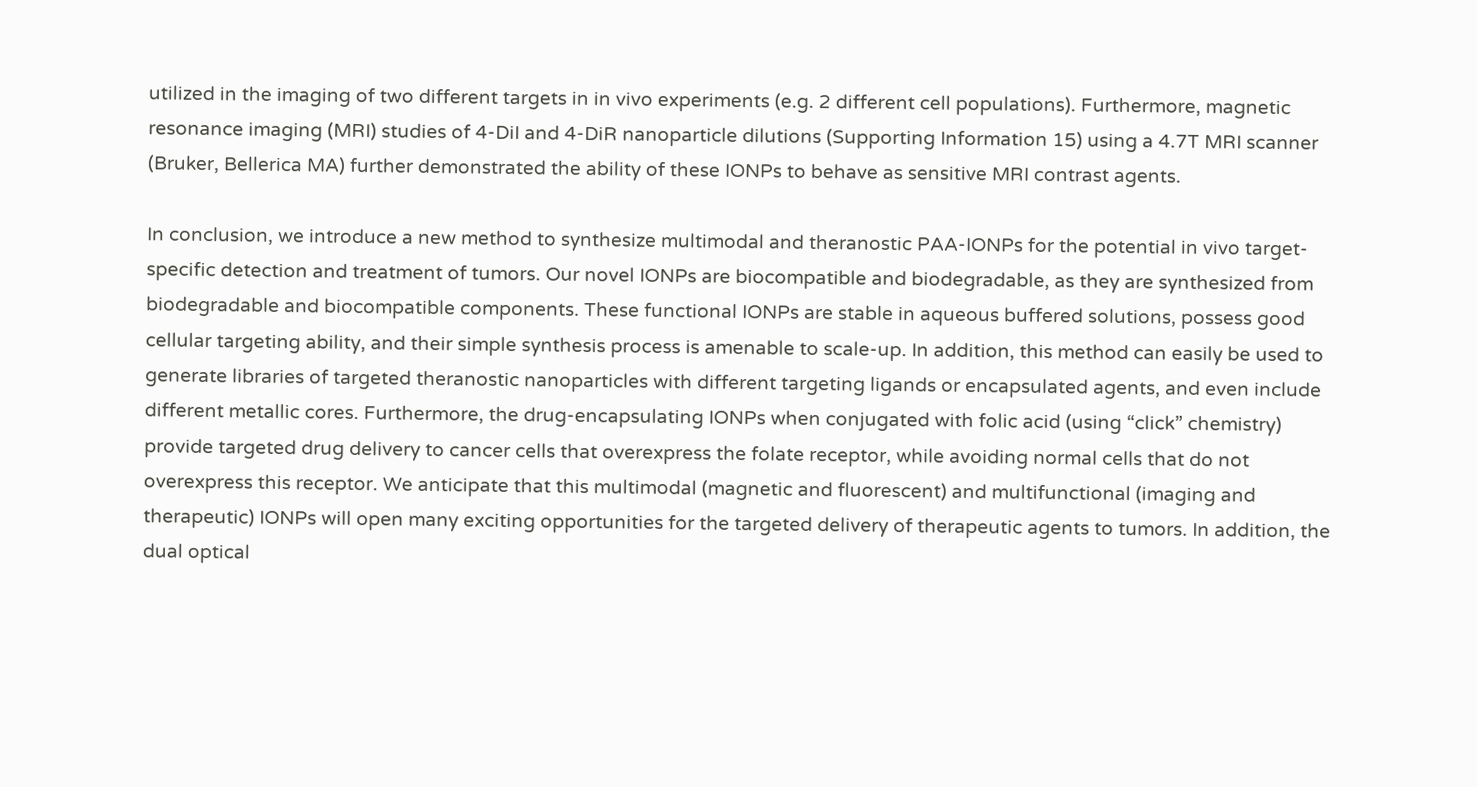utilized in the imaging of two different targets in in vivo experiments (e.g. 2 different cell populations). Furthermore, magnetic resonance imaging (MRI) studies of 4-DiI and 4-DiR nanoparticle dilutions (Supporting Information 15) using a 4.7T MRI scanner (Bruker, Bellerica MA) further demonstrated the ability of these IONPs to behave as sensitive MRI contrast agents.

In conclusion, we introduce a new method to synthesize multimodal and theranostic PAA-IONPs for the potential in vivo target-specific detection and treatment of tumors. Our novel IONPs are biocompatible and biodegradable, as they are synthesized from biodegradable and biocompatible components. These functional IONPs are stable in aqueous buffered solutions, possess good cellular targeting ability, and their simple synthesis process is amenable to scale-up. In addition, this method can easily be used to generate libraries of targeted theranostic nanoparticles with different targeting ligands or encapsulated agents, and even include different metallic cores. Furthermore, the drug-encapsulating IONPs when conjugated with folic acid (using “click” chemistry) provide targeted drug delivery to cancer cells that overexpress the folate receptor, while avoiding normal cells that do not overexpress this receptor. We anticipate that this multimodal (magnetic and fluorescent) and multifunctional (imaging and therapeutic) IONPs will open many exciting opportunities for the targeted delivery of therapeutic agents to tumors. In addition, the dual optical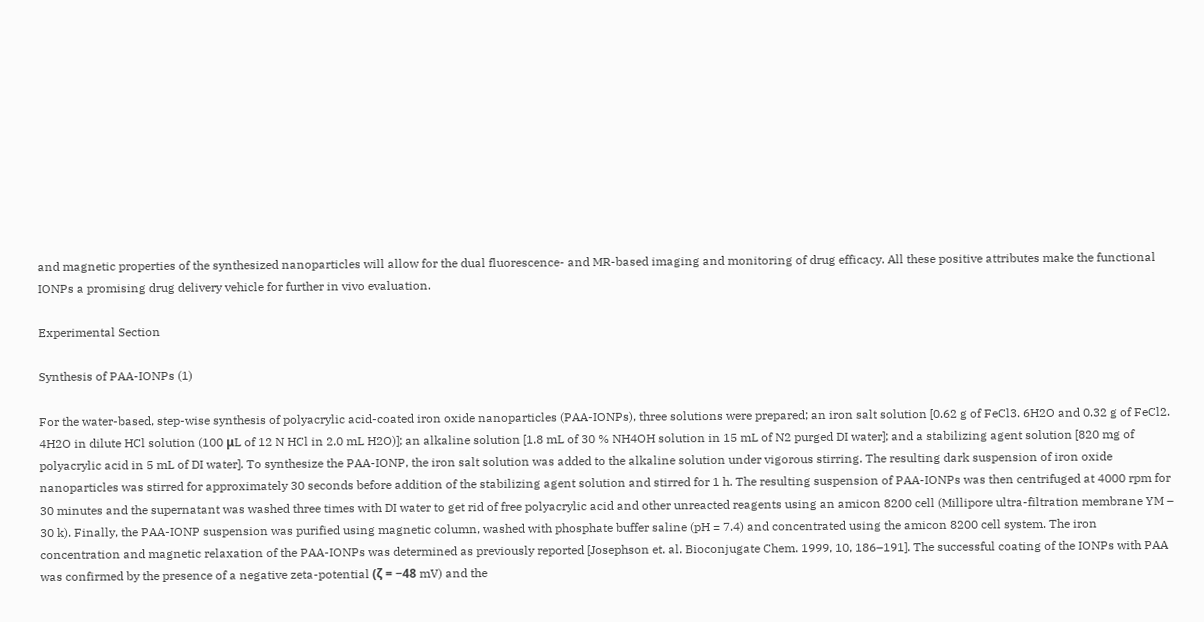and magnetic properties of the synthesized nanoparticles will allow for the dual fluorescence- and MR-based imaging and monitoring of drug efficacy. All these positive attributes make the functional IONPs a promising drug delivery vehicle for further in vivo evaluation.

Experimental Section

Synthesis of PAA-IONPs (1)

For the water-based, step-wise synthesis of polyacrylic acid-coated iron oxide nanoparticles (PAA-IONPs), three solutions were prepared; an iron salt solution [0.62 g of FeCl3. 6H2O and 0.32 g of FeCl2. 4H2O in dilute HCl solution (100 μL of 12 N HCl in 2.0 mL H2O)]; an alkaline solution [1.8 mL of 30 % NH4OH solution in 15 mL of N2 purged DI water]; and a stabilizing agent solution [820 mg of polyacrylic acid in 5 mL of DI water]. To synthesize the PAA-IONP, the iron salt solution was added to the alkaline solution under vigorous stirring. The resulting dark suspension of iron oxide nanoparticles was stirred for approximately 30 seconds before addition of the stabilizing agent solution and stirred for 1 h. The resulting suspension of PAA-IONPs was then centrifuged at 4000 rpm for 30 minutes and the supernatant was washed three times with DI water to get rid of free polyacrylic acid and other unreacted reagents using an amicon 8200 cell (Millipore ultra-filtration membrane YM – 30 k). Finally, the PAA-IONP suspension was purified using magnetic column, washed with phosphate buffer saline (pH = 7.4) and concentrated using the amicon 8200 cell system. The iron concentration and magnetic relaxation of the PAA-IONPs was determined as previously reported [Josephson et. al. Bioconjugate Chem. 1999, 10, 186–191]. The successful coating of the IONPs with PAA was confirmed by the presence of a negative zeta-potential (ζ = −48 mV) and the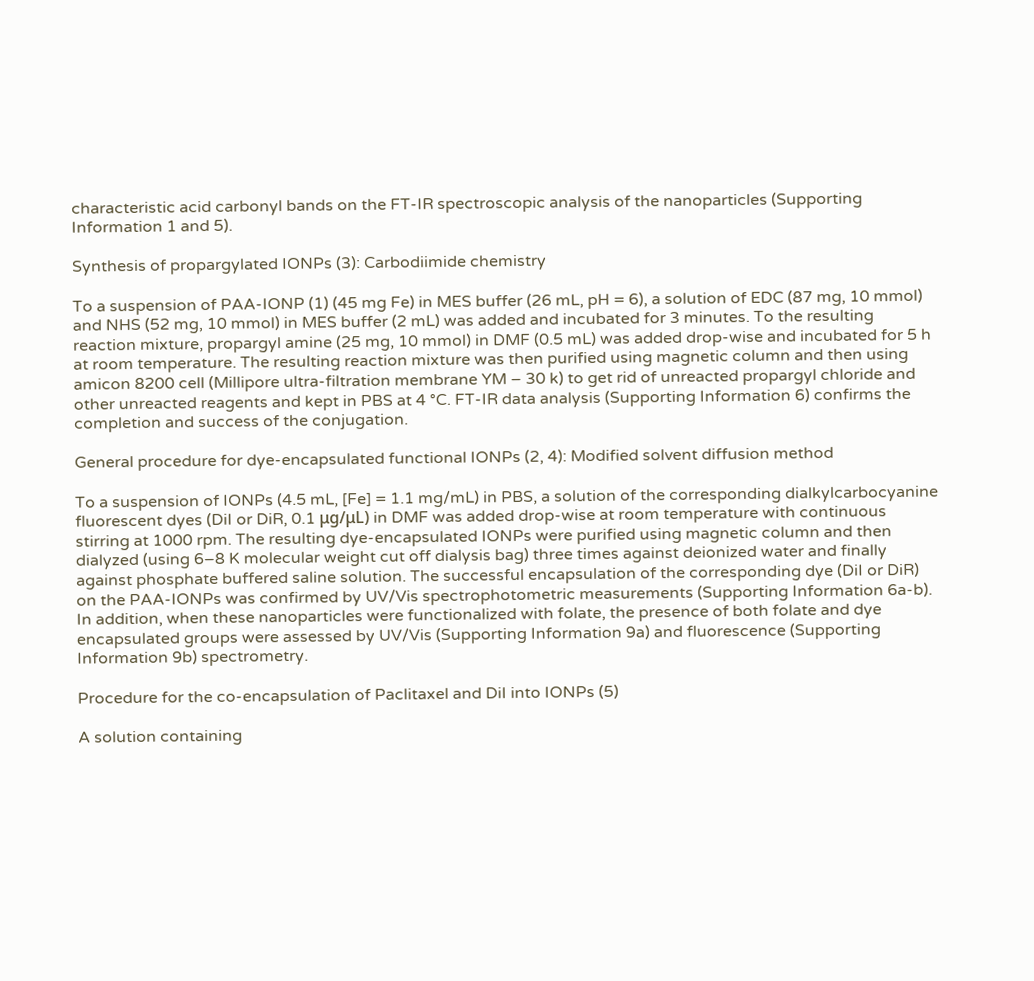characteristic acid carbonyl bands on the FT-IR spectroscopic analysis of the nanoparticles (Supporting Information 1 and 5).

Synthesis of propargylated IONPs (3): Carbodiimide chemistry

To a suspension of PAA-IONP (1) (45 mg Fe) in MES buffer (26 mL, pH = 6), a solution of EDC (87 mg, 10 mmol) and NHS (52 mg, 10 mmol) in MES buffer (2 mL) was added and incubated for 3 minutes. To the resulting reaction mixture, propargyl amine (25 mg, 10 mmol) in DMF (0.5 mL) was added drop-wise and incubated for 5 h at room temperature. The resulting reaction mixture was then purified using magnetic column and then using amicon 8200 cell (Millipore ultra-filtration membrane YM – 30 k) to get rid of unreacted propargyl chloride and other unreacted reagents and kept in PBS at 4 °C. FT-IR data analysis (Supporting Information 6) confirms the completion and success of the conjugation.

General procedure for dye-encapsulated functional IONPs (2, 4): Modified solvent diffusion method

To a suspension of IONPs (4.5 mL, [Fe] = 1.1 mg/mL) in PBS, a solution of the corresponding dialkylcarbocyanine fluorescent dyes (DiI or DiR, 0.1 μg/μL) in DMF was added drop-wise at room temperature with continuous stirring at 1000 rpm. The resulting dye-encapsulated IONPs were purified using magnetic column and then dialyzed (using 6–8 K molecular weight cut off dialysis bag) three times against deionized water and finally against phosphate buffered saline solution. The successful encapsulation of the corresponding dye (DiI or DiR) on the PAA-IONPs was confirmed by UV/Vis spectrophotometric measurements (Supporting Information 6a-b). In addition, when these nanoparticles were functionalized with folate, the presence of both folate and dye encapsulated groups were assessed by UV/Vis (Supporting Information 9a) and fluorescence (Supporting Information 9b) spectrometry.

Procedure for the co-encapsulation of Paclitaxel and DiI into IONPs (5)

A solution containing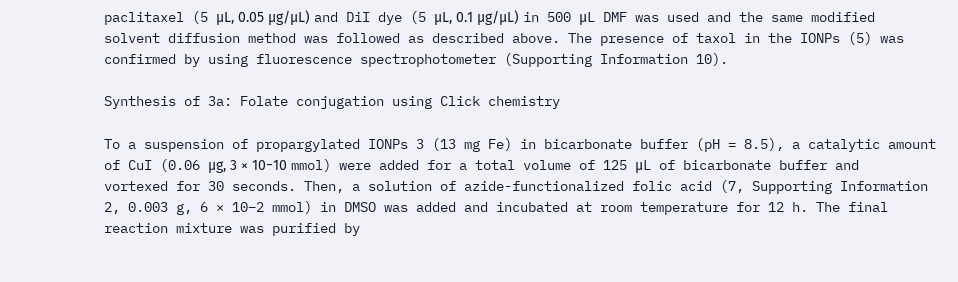paclitaxel (5 μL, 0.05 μg/μL) and DiI dye (5 μL, 0.1 μg/μL) in 500 μL DMF was used and the same modified solvent diffusion method was followed as described above. The presence of taxol in the IONPs (5) was confirmed by using fluorescence spectrophotometer (Supporting Information 10).

Synthesis of 3a: Folate conjugation using Click chemistry

To a suspension of propargylated IONPs 3 (13 mg Fe) in bicarbonate buffer (pH = 8.5), a catalytic amount of CuI (0.06 μg, 3 × 10−10 mmol) were added for a total volume of 125 μL of bicarbonate buffer and vortexed for 30 seconds. Then, a solution of azide-functionalized folic acid (7, Supporting Information 2, 0.003 g, 6 × 10−2 mmol) in DMSO was added and incubated at room temperature for 12 h. The final reaction mixture was purified by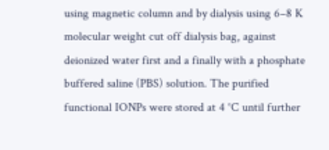using magnetic column and by dialysis using 6–8 K molecular weight cut off dialysis bag, against deionized water first and a finally with a phosphate buffered saline (PBS) solution. The purified functional IONPs were stored at 4 °C until further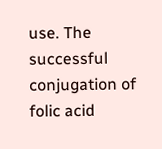use. The successful conjugation of folic acid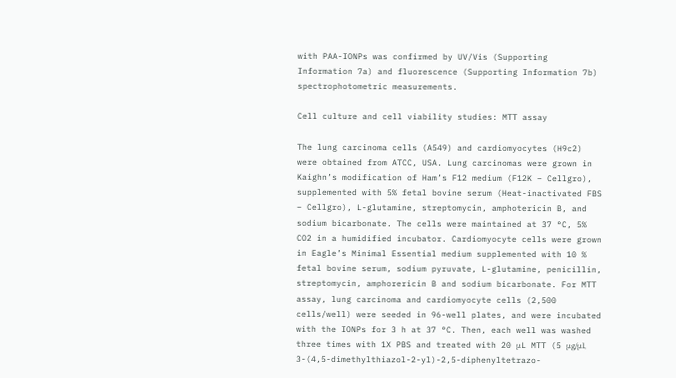with PAA-IONPs was confirmed by UV/Vis (Supporting Information 7a) and fluorescence (Supporting Information 7b) spectrophotometric measurements.

Cell culture and cell viability studies: MTT assay

The lung carcinoma cells (A549) and cardiomyocytes (H9c2) were obtained from ATCC, USA. Lung carcinomas were grown in Kaighn’s modification of Ham’s F12 medium (F12K – Cellgro), supplemented with 5% fetal bovine serum (Heat-inactivated FBS – Cellgro), L-glutamine, streptomycin, amphotericin B, and sodium bicarbonate. The cells were maintained at 37 °C, 5% CO2 in a humidified incubator. Cardiomyocyte cells were grown in Eagle’s Minimal Essential medium supplemented with 10 % fetal bovine serum, sodium pyruvate, L-glutamine, penicillin, streptomycin, amphorericin B and sodium bicarbonate. For MTT assay, lung carcinoma and cardiomyocyte cells (2,500 cells/well) were seeded in 96-well plates, and were incubated with the IONPs for 3 h at 37 °C. Then, each well was washed three times with 1X PBS and treated with 20 μL MTT (5 μg/μl, 3-(4,5-dimethylthiazol-2-yl)-2,5-diphenyltetrazo-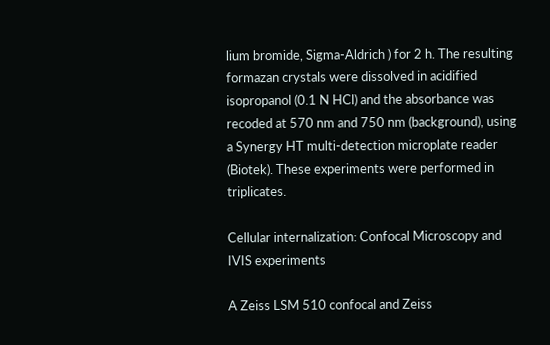lium bromide, Sigma-Aldrich ) for 2 h. The resulting formazan crystals were dissolved in acidified isopropanol (0.1 N HCl) and the absorbance was recoded at 570 nm and 750 nm (background), using a Synergy HT multi-detection microplate reader (Biotek). These experiments were performed in triplicates.

Cellular internalization: Confocal Microscopy and IVIS experiments

A Zeiss LSM 510 confocal and Zeiss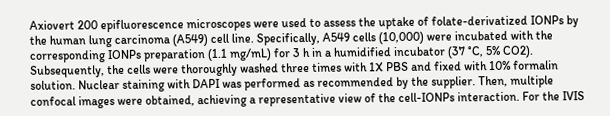Axiovert 200 epifluorescence microscopes were used to assess the uptake of folate-derivatized IONPs by the human lung carcinoma (A549) cell line. Specifically, A549 cells (10,000) were incubated with the corresponding IONPs preparation (1.1 mg/mL) for 3 h in a humidified incubator (37 °C, 5% CO2). Subsequently, the cells were thoroughly washed three times with 1X PBS and fixed with 10% formalin solution. Nuclear staining with DAPI was performed as recommended by the supplier. Then, multiple confocal images were obtained, achieving a representative view of the cell-IONPs interaction. For the IVIS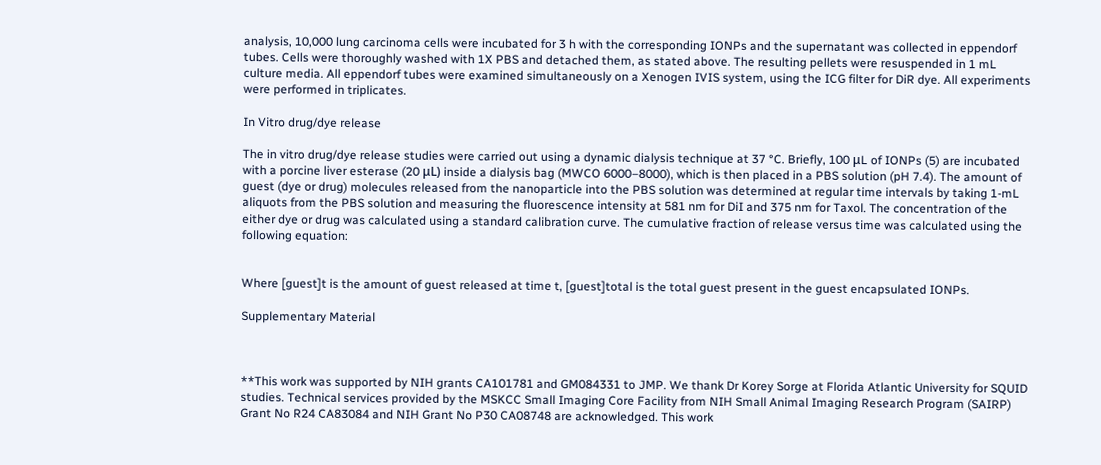analysis, 10,000 lung carcinoma cells were incubated for 3 h with the corresponding IONPs and the supernatant was collected in eppendorf tubes. Cells were thoroughly washed with 1X PBS and detached them, as stated above. The resulting pellets were resuspended in 1 mL culture media. All eppendorf tubes were examined simultaneously on a Xenogen IVIS system, using the ICG filter for DiR dye. All experiments were performed in triplicates.

In Vitro drug/dye release

The in vitro drug/dye release studies were carried out using a dynamic dialysis technique at 37 °C. Briefly, 100 μL of IONPs (5) are incubated with a porcine liver esterase (20 μL) inside a dialysis bag (MWCO 6000–8000), which is then placed in a PBS solution (pH 7.4). The amount of guest (dye or drug) molecules released from the nanoparticle into the PBS solution was determined at regular time intervals by taking 1-mL aliquots from the PBS solution and measuring the fluorescence intensity at 581 nm for DiI and 375 nm for Taxol. The concentration of the either dye or drug was calculated using a standard calibration curve. The cumulative fraction of release versus time was calculated using the following equation:


Where [guest]t is the amount of guest released at time t, [guest]total is the total guest present in the guest encapsulated IONPs.

Supplementary Material



**This work was supported by NIH grants CA101781 and GM084331 to JMP. We thank Dr Korey Sorge at Florida Atlantic University for SQUID studies. Technical services provided by the MSKCC Small Imaging Core Facility from NIH Small Animal Imaging Research Program (SAIRP) Grant No R24 CA83084 and NIH Grant No P30 CA08748 are acknowledged. This work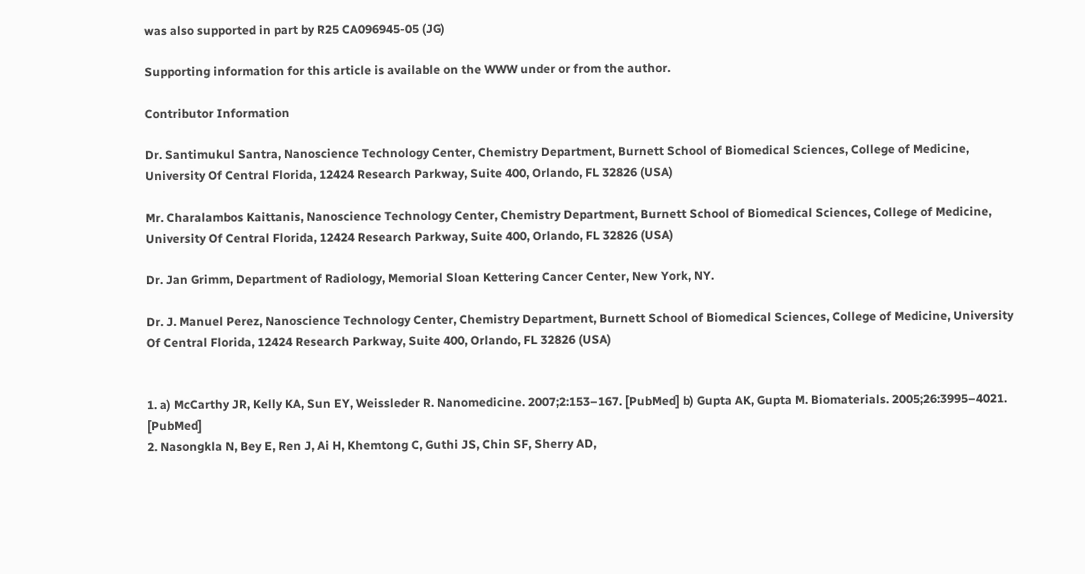was also supported in part by R25 CA096945-05 (JG)

Supporting information for this article is available on the WWW under or from the author.

Contributor Information

Dr. Santimukul Santra, Nanoscience Technology Center, Chemistry Department, Burnett School of Biomedical Sciences, College of Medicine, University Of Central Florida, 12424 Research Parkway, Suite 400, Orlando, FL 32826 (USA)

Mr. Charalambos Kaittanis, Nanoscience Technology Center, Chemistry Department, Burnett School of Biomedical Sciences, College of Medicine, University Of Central Florida, 12424 Research Parkway, Suite 400, Orlando, FL 32826 (USA)

Dr. Jan Grimm, Department of Radiology, Memorial Sloan Kettering Cancer Center, New York, NY.

Dr. J. Manuel Perez, Nanoscience Technology Center, Chemistry Department, Burnett School of Biomedical Sciences, College of Medicine, University Of Central Florida, 12424 Research Parkway, Suite 400, Orlando, FL 32826 (USA)


1. a) McCarthy JR, Kelly KA, Sun EY, Weissleder R. Nanomedicine. 2007;2:153–167. [PubMed] b) Gupta AK, Gupta M. Biomaterials. 2005;26:3995–4021. [PubMed]
2. Nasongkla N, Bey E, Ren J, Ai H, Khemtong C, Guthi JS, Chin SF, Sherry AD,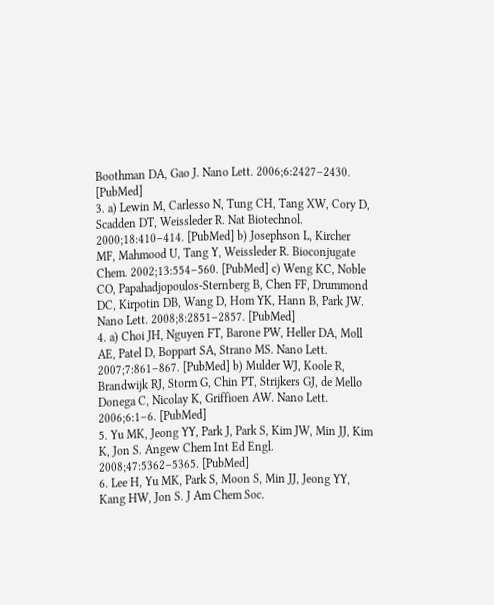Boothman DA, Gao J. Nano Lett. 2006;6:2427–2430. [PubMed]
3. a) Lewin M, Carlesso N, Tung CH, Tang XW, Cory D, Scadden DT, Weissleder R. Nat Biotechnol. 2000;18:410–414. [PubMed] b) Josephson L, Kircher MF, Mahmood U, Tang Y, Weissleder R. Bioconjugate Chem. 2002;13:554–560. [PubMed] c) Weng KC, Noble CO, Papahadjopoulos-Sternberg B, Chen FF, Drummond DC, Kirpotin DB, Wang D, Hom YK, Hann B, Park JW. Nano Lett. 2008;8:2851–2857. [PubMed]
4. a) Choi JH, Nguyen FT, Barone PW, Heller DA, Moll AE, Patel D, Boppart SA, Strano MS. Nano Lett. 2007;7:861–867. [PubMed] b) Mulder WJ, Koole R, Brandwijk RJ, Storm G, Chin PT, Strijkers GJ, de Mello Donega C, Nicolay K, Griffioen AW. Nano Lett. 2006;6:1–6. [PubMed]
5. Yu MK, Jeong YY, Park J, Park S, Kim JW, Min JJ, Kim K, Jon S. Angew Chem Int Ed Engl. 2008;47:5362–5365. [PubMed]
6. Lee H, Yu MK, Park S, Moon S, Min JJ, Jeong YY, Kang HW, Jon S. J Am Chem Soc.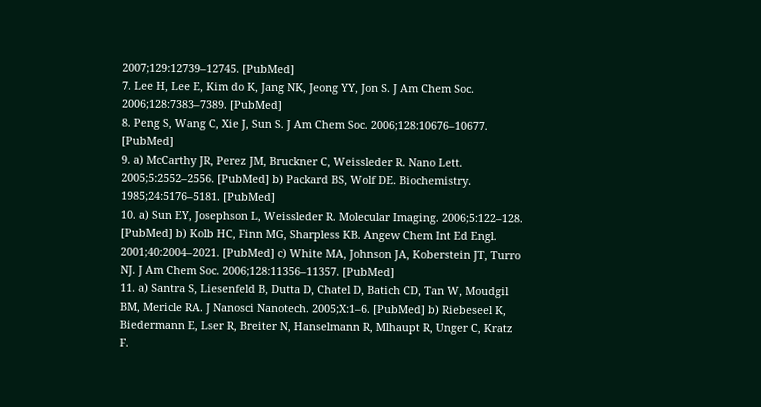2007;129:12739–12745. [PubMed]
7. Lee H, Lee E, Kim do K, Jang NK, Jeong YY, Jon S. J Am Chem Soc. 2006;128:7383–7389. [PubMed]
8. Peng S, Wang C, Xie J, Sun S. J Am Chem Soc. 2006;128:10676–10677. [PubMed]
9. a) McCarthy JR, Perez JM, Bruckner C, Weissleder R. Nano Lett. 2005;5:2552–2556. [PubMed] b) Packard BS, Wolf DE. Biochemistry. 1985;24:5176–5181. [PubMed]
10. a) Sun EY, Josephson L, Weissleder R. Molecular Imaging. 2006;5:122–128. [PubMed] b) Kolb HC, Finn MG, Sharpless KB. Angew Chem Int Ed Engl. 2001;40:2004–2021. [PubMed] c) White MA, Johnson JA, Koberstein JT, Turro NJ. J Am Chem Soc. 2006;128:11356–11357. [PubMed]
11. a) Santra S, Liesenfeld B, Dutta D, Chatel D, Batich CD, Tan W, Moudgil BM, Mericle RA. J Nanosci Nanotech. 2005;X:1–6. [PubMed] b) Riebeseel K, Biedermann E, Lser R, Breiter N, Hanselmann R, Mlhaupt R, Unger C, Kratz F.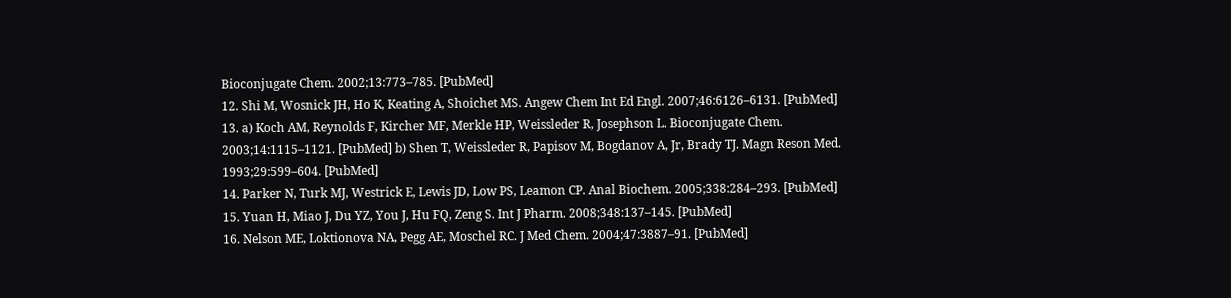Bioconjugate Chem. 2002;13:773–785. [PubMed]
12. Shi M, Wosnick JH, Ho K, Keating A, Shoichet MS. Angew Chem Int Ed Engl. 2007;46:6126–6131. [PubMed]
13. a) Koch AM, Reynolds F, Kircher MF, Merkle HP, Weissleder R, Josephson L. Bioconjugate Chem. 2003;14:1115–1121. [PubMed] b) Shen T, Weissleder R, Papisov M, Bogdanov A, Jr, Brady TJ. Magn Reson Med. 1993;29:599–604. [PubMed]
14. Parker N, Turk MJ, Westrick E, Lewis JD, Low PS, Leamon CP. Anal Biochem. 2005;338:284–293. [PubMed]
15. Yuan H, Miao J, Du YZ, You J, Hu FQ, Zeng S. Int J Pharm. 2008;348:137–145. [PubMed]
16. Nelson ME, Loktionova NA, Pegg AE, Moschel RC. J Med Chem. 2004;47:3887–91. [PubMed]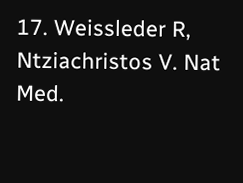17. Weissleder R, Ntziachristos V. Nat Med.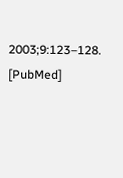2003;9:123–128. [PubMed]